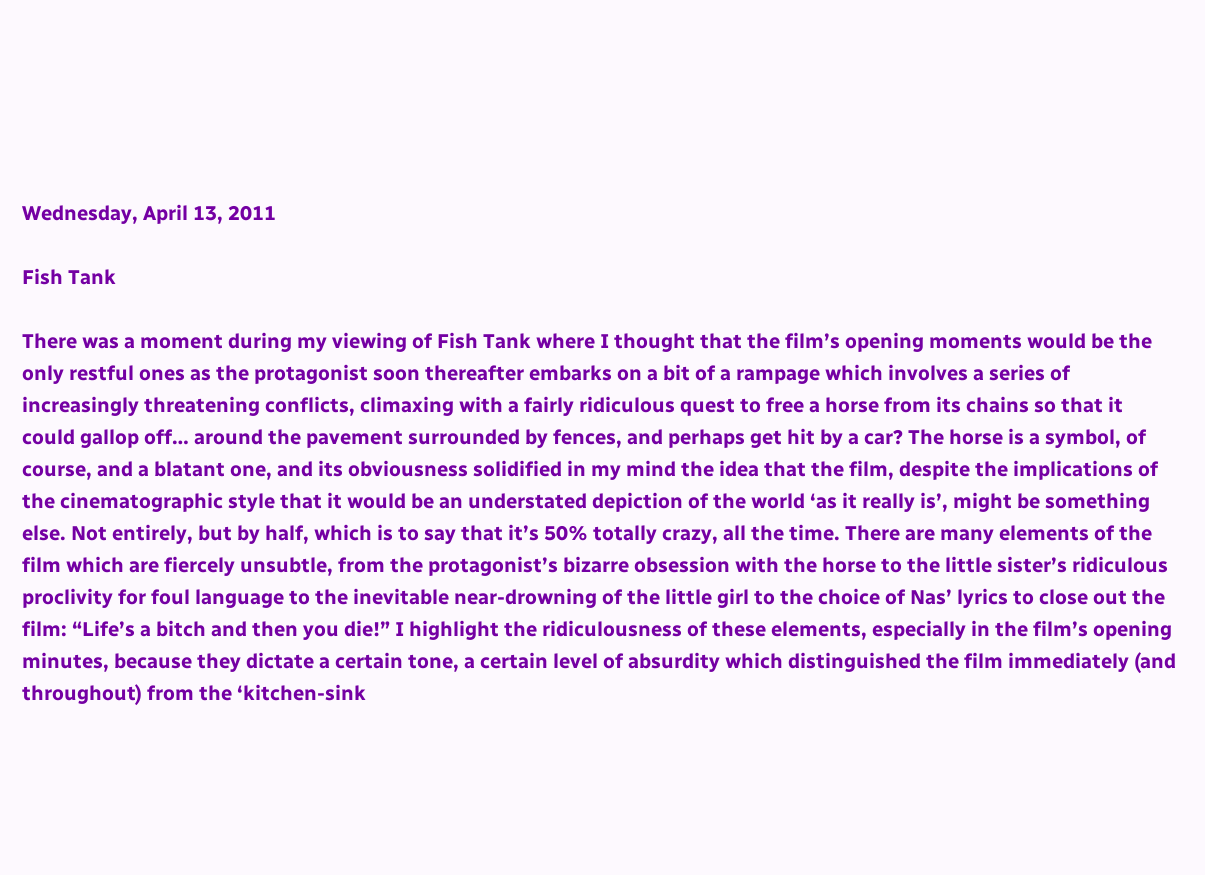Wednesday, April 13, 2011

Fish Tank

There was a moment during my viewing of Fish Tank where I thought that the film’s opening moments would be the only restful ones as the protagonist soon thereafter embarks on a bit of a rampage which involves a series of increasingly threatening conflicts, climaxing with a fairly ridiculous quest to free a horse from its chains so that it could gallop off… around the pavement surrounded by fences, and perhaps get hit by a car? The horse is a symbol, of course, and a blatant one, and its obviousness solidified in my mind the idea that the film, despite the implications of the cinematographic style that it would be an understated depiction of the world ‘as it really is’, might be something else. Not entirely, but by half, which is to say that it’s 50% totally crazy, all the time. There are many elements of the film which are fiercely unsubtle, from the protagonist’s bizarre obsession with the horse to the little sister’s ridiculous proclivity for foul language to the inevitable near-drowning of the little girl to the choice of Nas’ lyrics to close out the film: “Life’s a bitch and then you die!” I highlight the ridiculousness of these elements, especially in the film’s opening minutes, because they dictate a certain tone, a certain level of absurdity which distinguished the film immediately (and throughout) from the ‘kitchen-sink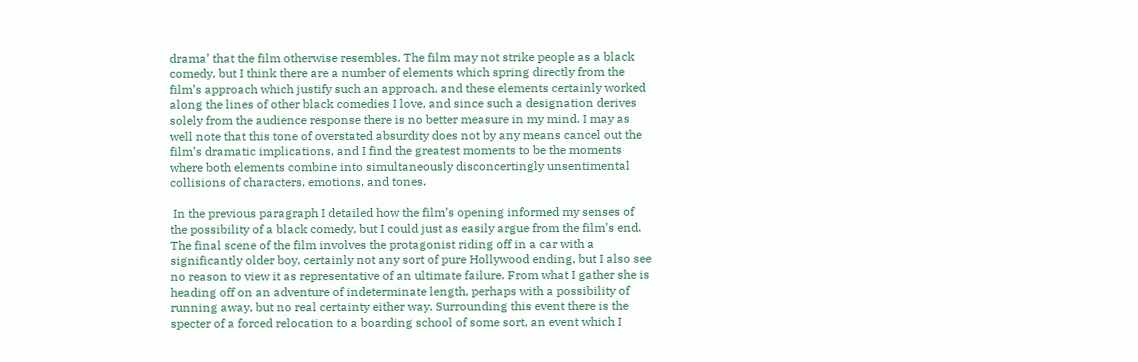drama’ that the film otherwise resembles. The film may not strike people as a black comedy, but I think there are a number of elements which spring directly from the film’s approach which justify such an approach, and these elements certainly worked along the lines of other black comedies I love, and since such a designation derives solely from the audience response there is no better measure in my mind. I may as well note that this tone of overstated absurdity does not by any means cancel out the film’s dramatic implications, and I find the greatest moments to be the moments where both elements combine into simultaneously disconcertingly unsentimental collisions of characters, emotions, and tones.

 In the previous paragraph I detailed how the film’s opening informed my senses of the possibility of a black comedy, but I could just as easily argue from the film’s end. The final scene of the film involves the protagonist riding off in a car with a significantly older boy, certainly not any sort of pure Hollywood ending, but I also see no reason to view it as representative of an ultimate failure. From what I gather she is heading off on an adventure of indeterminate length, perhaps with a possibility of running away, but no real certainty either way. Surrounding this event there is the specter of a forced relocation to a boarding school of some sort, an event which I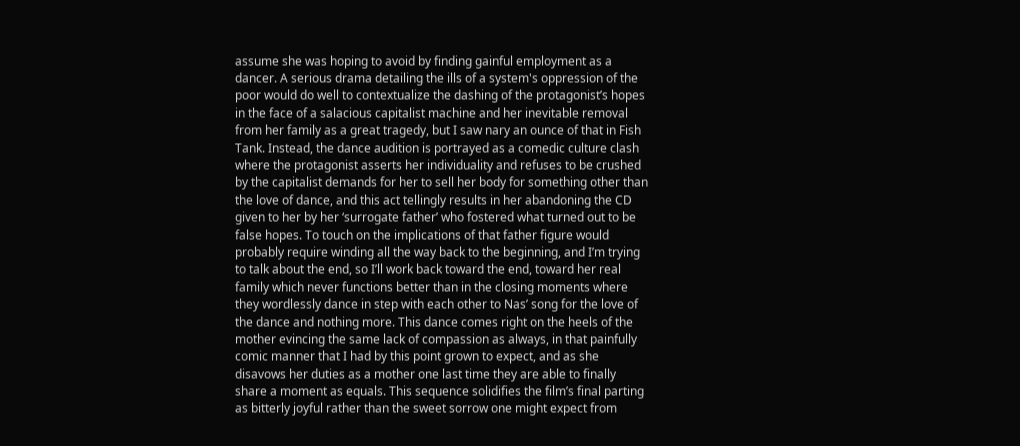assume she was hoping to avoid by finding gainful employment as a dancer. A serious drama detailing the ills of a system's oppression of the poor would do well to contextualize the dashing of the protagonist’s hopes in the face of a salacious capitalist machine and her inevitable removal from her family as a great tragedy, but I saw nary an ounce of that in Fish Tank. Instead, the dance audition is portrayed as a comedic culture clash where the protagonist asserts her individuality and refuses to be crushed by the capitalist demands for her to sell her body for something other than the love of dance, and this act tellingly results in her abandoning the CD given to her by her ‘surrogate father’ who fostered what turned out to be false hopes. To touch on the implications of that father figure would probably require winding all the way back to the beginning, and I’m trying to talk about the end, so I’ll work back toward the end, toward her real family which never functions better than in the closing moments where they wordlessly dance in step with each other to Nas’ song for the love of the dance and nothing more. This dance comes right on the heels of the mother evincing the same lack of compassion as always, in that painfully comic manner that I had by this point grown to expect, and as she disavows her duties as a mother one last time they are able to finally share a moment as equals. This sequence solidifies the film’s final parting as bitterly joyful rather than the sweet sorrow one might expect from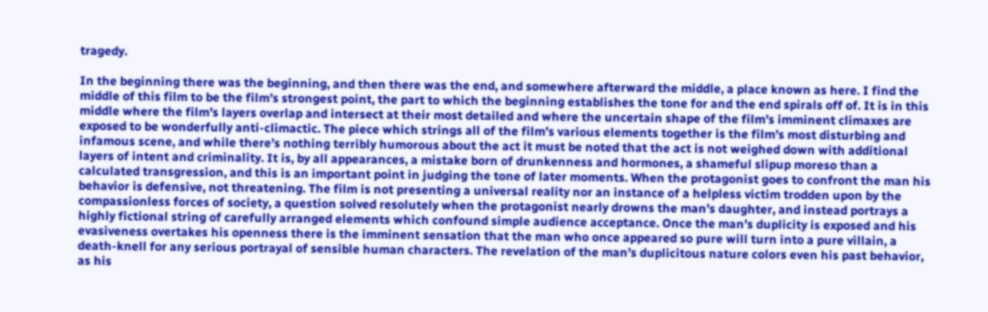tragedy.

In the beginning there was the beginning, and then there was the end, and somewhere afterward the middle, a place known as here. I find the middle of this film to be the film’s strongest point, the part to which the beginning establishes the tone for and the end spirals off of. It is in this middle where the film’s layers overlap and intersect at their most detailed and where the uncertain shape of the film’s imminent climaxes are exposed to be wonderfully anti-climactic. The piece which strings all of the film’s various elements together is the film’s most disturbing and infamous scene, and while there’s nothing terribly humorous about the act it must be noted that the act is not weighed down with additional layers of intent and criminality. It is, by all appearances, a mistake born of drunkenness and hormones, a shameful slipup moreso than a calculated transgression, and this is an important point in judging the tone of later moments. When the protagonist goes to confront the man his behavior is defensive, not threatening. The film is not presenting a universal reality nor an instance of a helpless victim trodden upon by the compassionless forces of society, a question solved resolutely when the protagonist nearly drowns the man’s daughter, and instead portrays a highly fictional string of carefully arranged elements which confound simple audience acceptance. Once the man’s duplicity is exposed and his evasiveness overtakes his openness there is the imminent sensation that the man who once appeared so pure will turn into a pure villain, a death-knell for any serious portrayal of sensible human characters. The revelation of the man’s duplicitous nature colors even his past behavior, as his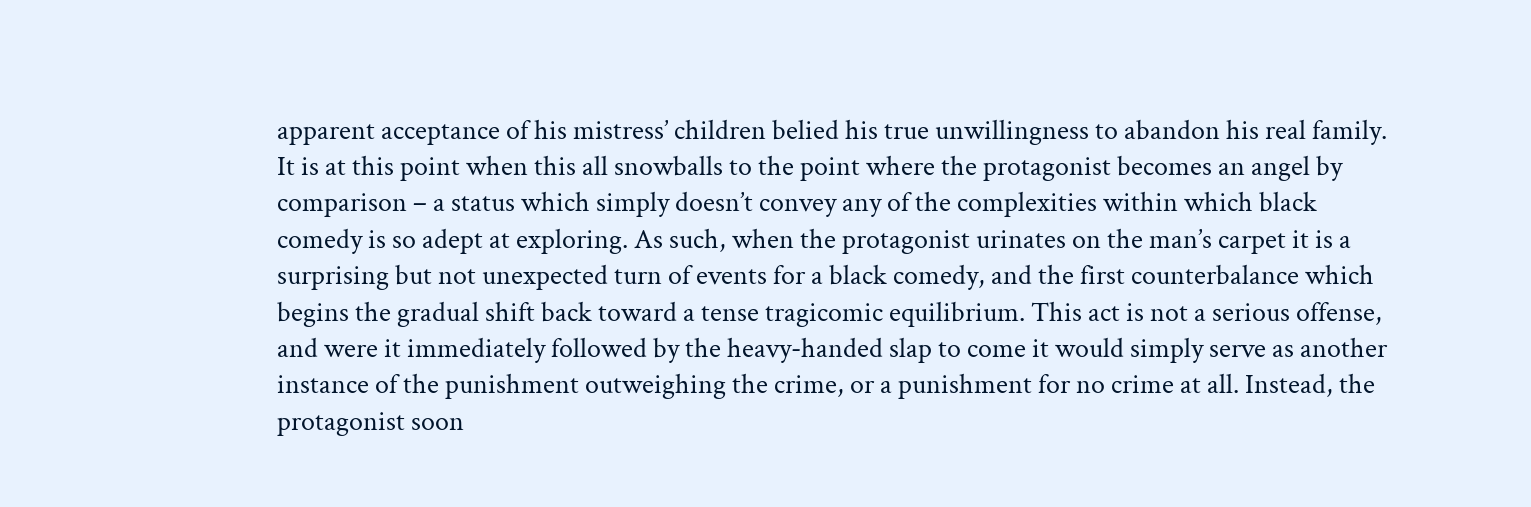apparent acceptance of his mistress’ children belied his true unwillingness to abandon his real family. It is at this point when this all snowballs to the point where the protagonist becomes an angel by comparison – a status which simply doesn’t convey any of the complexities within which black comedy is so adept at exploring. As such, when the protagonist urinates on the man’s carpet it is a surprising but not unexpected turn of events for a black comedy, and the first counterbalance which begins the gradual shift back toward a tense tragicomic equilibrium. This act is not a serious offense, and were it immediately followed by the heavy-handed slap to come it would simply serve as another instance of the punishment outweighing the crime, or a punishment for no crime at all. Instead, the protagonist soon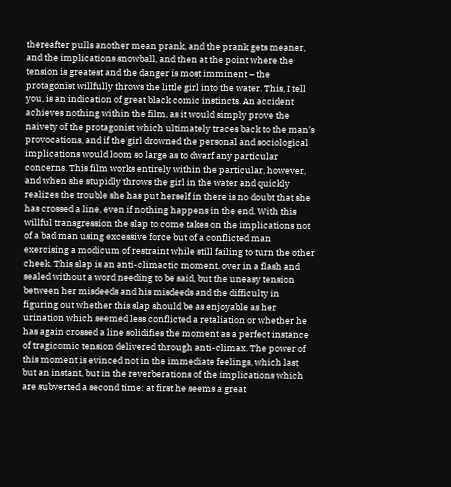thereafter pulls another mean prank, and the prank gets meaner, and the implications snowball, and then at the point where the tension is greatest and the danger is most imminent – the protagonist willfully throws the little girl into the water. This, I tell you, is an indication of great black comic instincts. An accident achieves nothing within the film, as it would simply prove the naivety of the protagonist which ultimately traces back to the man’s provocations, and if the girl drowned the personal and sociological implications would loom so large as to dwarf any particular concerns. This film works entirely within the particular, however, and when she stupidly throws the girl in the water and quickly realizes the trouble she has put herself in there is no doubt that she has crossed a line, even if nothing happens in the end. With this willful transgression the slap to come takes on the implications not of a bad man using excessive force but of a conflicted man exercising a modicum of restraint while still failing to turn the other cheek. This slap is an anti-climactic moment, over in a flash and sealed without a word needing to be said, but the uneasy tension between her misdeeds and his misdeeds and the difficulty in figuring out whether this slap should be as enjoyable as her urination which seemed less conflicted a retaliation or whether he has again crossed a line solidifies the moment as a perfect instance of tragicomic tension delivered through anti-climax. The power of this moment is evinced not in the immediate feelings, which last but an instant, but in the reverberations of the implications which are subverted a second time: at first he seems a great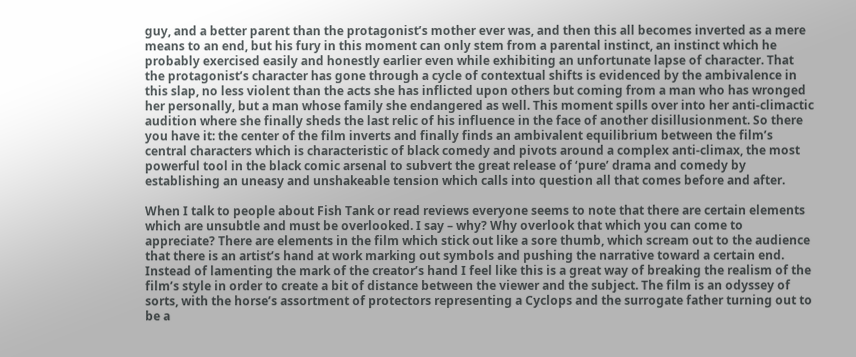guy, and a better parent than the protagonist’s mother ever was, and then this all becomes inverted as a mere means to an end, but his fury in this moment can only stem from a parental instinct, an instinct which he probably exercised easily and honestly earlier even while exhibiting an unfortunate lapse of character. That the protagonist’s character has gone through a cycle of contextual shifts is evidenced by the ambivalence in this slap, no less violent than the acts she has inflicted upon others but coming from a man who has wronged her personally, but a man whose family she endangered as well. This moment spills over into her anti-climactic audition where she finally sheds the last relic of his influence in the face of another disillusionment. So there you have it: the center of the film inverts and finally finds an ambivalent equilibrium between the film’s central characters which is characteristic of black comedy and pivots around a complex anti-climax, the most powerful tool in the black comic arsenal to subvert the great release of ‘pure’ drama and comedy by establishing an uneasy and unshakeable tension which calls into question all that comes before and after.

When I talk to people about Fish Tank or read reviews everyone seems to note that there are certain elements which are unsubtle and must be overlooked. I say – why? Why overlook that which you can come to appreciate? There are elements in the film which stick out like a sore thumb, which scream out to the audience that there is an artist’s hand at work marking out symbols and pushing the narrative toward a certain end. Instead of lamenting the mark of the creator’s hand I feel like this is a great way of breaking the realism of the film’s style in order to create a bit of distance between the viewer and the subject. The film is an odyssey of sorts, with the horse’s assortment of protectors representing a Cyclops and the surrogate father turning out to be a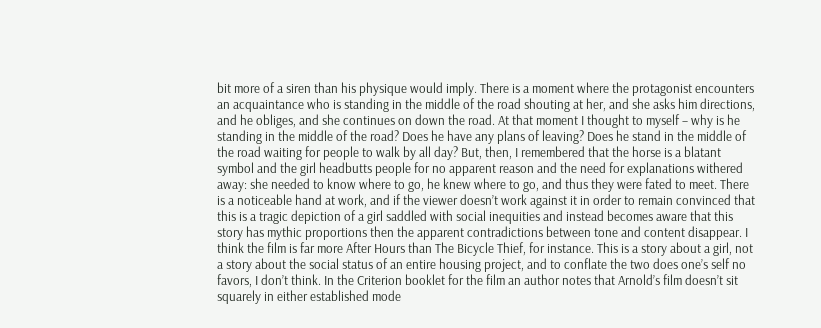bit more of a siren than his physique would imply. There is a moment where the protagonist encounters an acquaintance who is standing in the middle of the road shouting at her, and she asks him directions, and he obliges, and she continues on down the road. At that moment I thought to myself – why is he standing in the middle of the road? Does he have any plans of leaving? Does he stand in the middle of the road waiting for people to walk by all day? But, then, I remembered that the horse is a blatant symbol and the girl headbutts people for no apparent reason and the need for explanations withered away: she needed to know where to go, he knew where to go, and thus they were fated to meet. There is a noticeable hand at work, and if the viewer doesn’t work against it in order to remain convinced that this is a tragic depiction of a girl saddled with social inequities and instead becomes aware that this story has mythic proportions then the apparent contradictions between tone and content disappear. I think the film is far more After Hours than The Bicycle Thief, for instance. This is a story about a girl, not a story about the social status of an entire housing project, and to conflate the two does one’s self no favors, I don’t think. In the Criterion booklet for the film an author notes that Arnold’s film doesn’t sit squarely in either established mode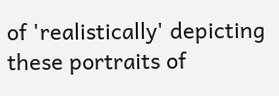of 'realistically' depicting these portraits of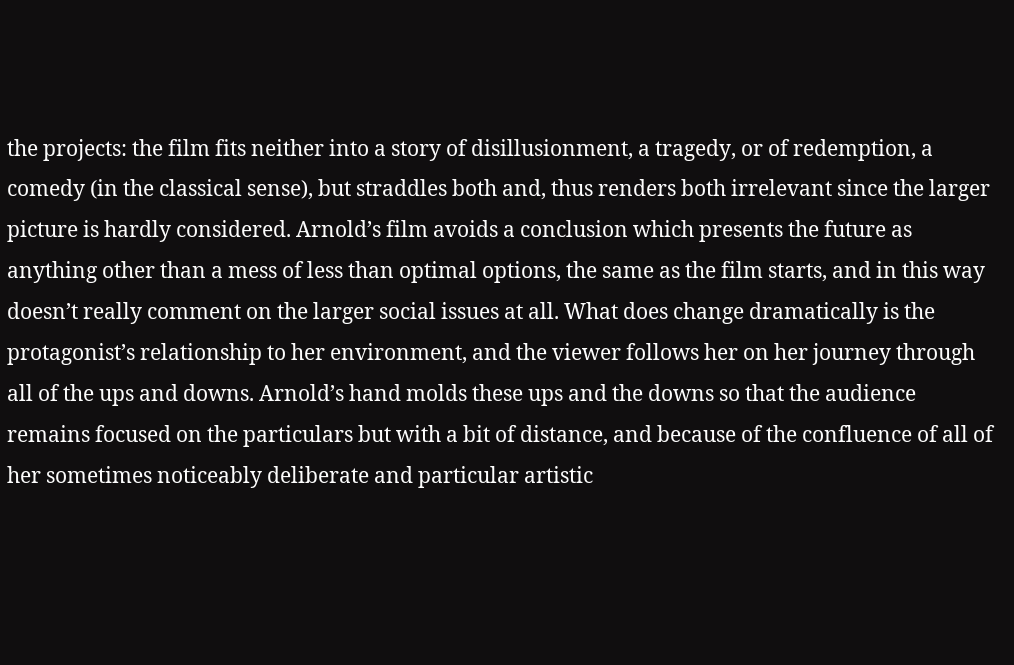the projects: the film fits neither into a story of disillusionment, a tragedy, or of redemption, a comedy (in the classical sense), but straddles both and, thus renders both irrelevant since the larger picture is hardly considered. Arnold’s film avoids a conclusion which presents the future as anything other than a mess of less than optimal options, the same as the film starts, and in this way doesn’t really comment on the larger social issues at all. What does change dramatically is the protagonist’s relationship to her environment, and the viewer follows her on her journey through all of the ups and downs. Arnold’s hand molds these ups and the downs so that the audience remains focused on the particulars but with a bit of distance, and because of the confluence of all of her sometimes noticeably deliberate and particular artistic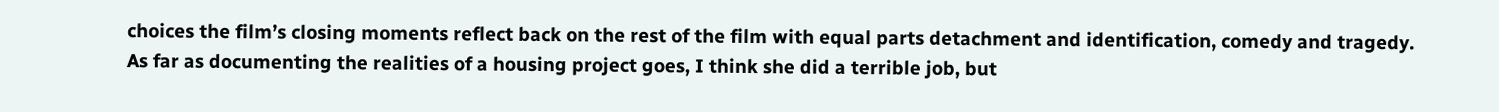choices the film’s closing moments reflect back on the rest of the film with equal parts detachment and identification, comedy and tragedy. As far as documenting the realities of a housing project goes, I think she did a terrible job, but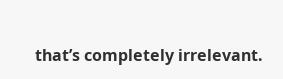that’s completely irrelevant.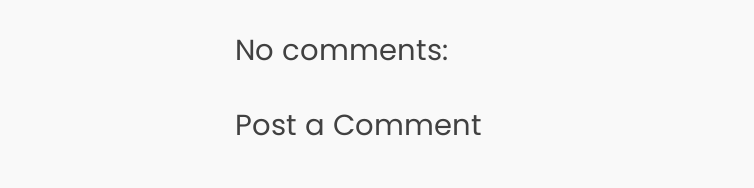No comments:

Post a Comment